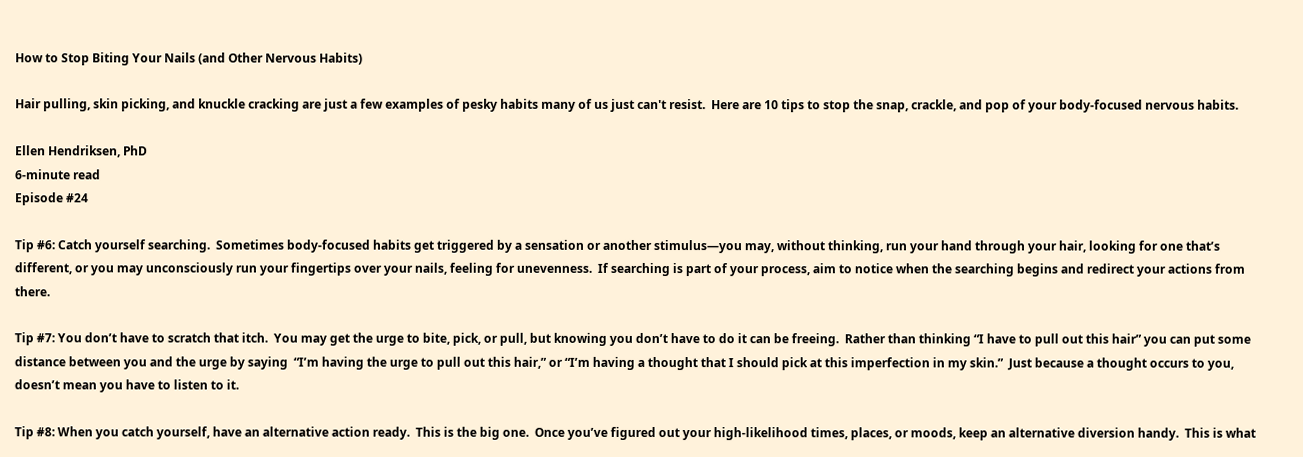How to Stop Biting Your Nails (and Other Nervous Habits)

Hair pulling, skin picking, and knuckle cracking are just a few examples of pesky habits many of us just can't resist.  Here are 10 tips to stop the snap, crackle, and pop of your body-focused nervous habits.

Ellen Hendriksen, PhD
6-minute read
Episode #24

Tip #6: Catch yourself searching.  Sometimes body-focused habits get triggered by a sensation or another stimulus—you may, without thinking, run your hand through your hair, looking for one that’s different, or you may unconsciously run your fingertips over your nails, feeling for unevenness.  If searching is part of your process, aim to notice when the searching begins and redirect your actions from there.

Tip #7: You don’t have to scratch that itch.  You may get the urge to bite, pick, or pull, but knowing you don’t have to do it can be freeing.  Rather than thinking “I have to pull out this hair” you can put some distance between you and the urge by saying  “I’m having the urge to pull out this hair,” or “I’m having a thought that I should pick at this imperfection in my skin.”  Just because a thought occurs to you, doesn’t mean you have to listen to it.

Tip #8: When you catch yourself, have an alternative action ready.  This is the big one.  Once you’ve figured out your high-likelihood times, places, or moods, keep an alternative diversion handy.  This is what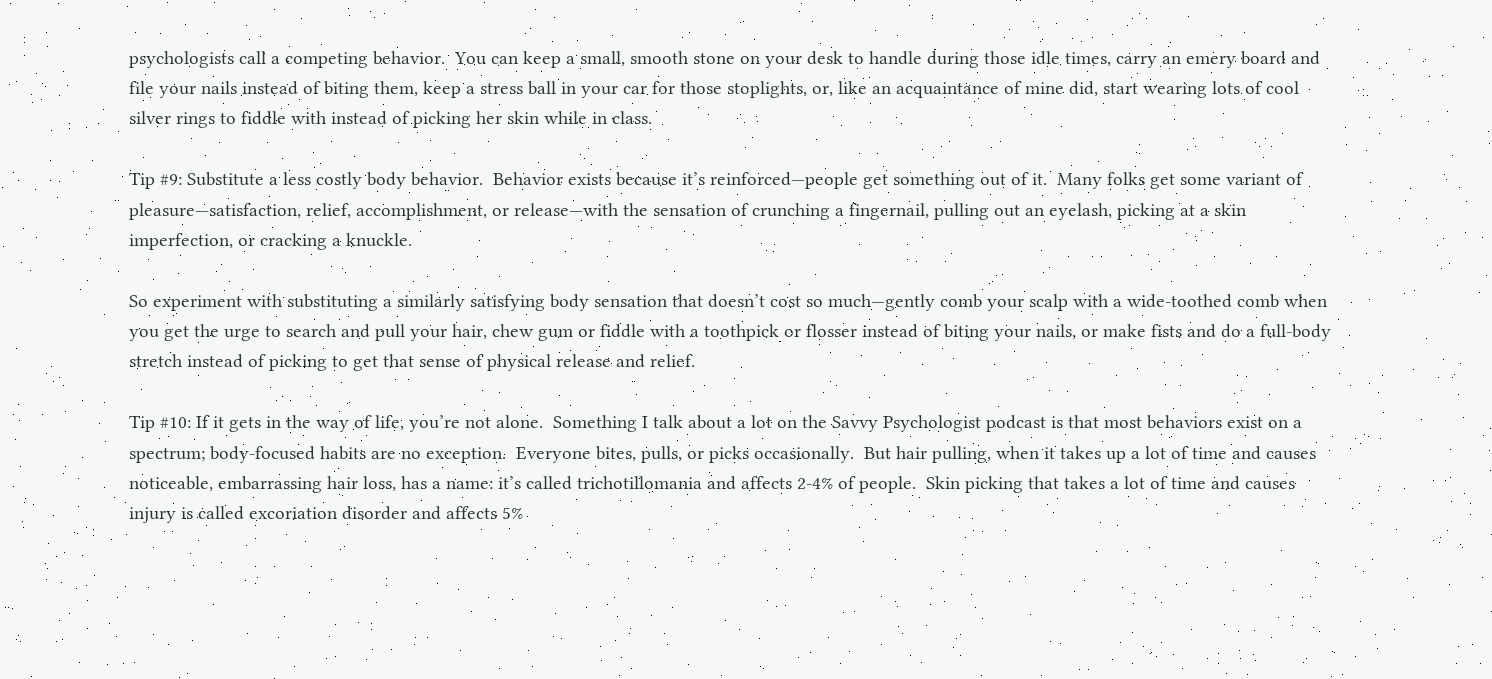psychologists call a competing behavior.  You can keep a small, smooth stone on your desk to handle during those idle times, carry an emery board and file your nails instead of biting them, keep a stress ball in your car for those stoplights, or, like an acquaintance of mine did, start wearing lots of cool silver rings to fiddle with instead of picking her skin while in class.

Tip #9: Substitute a less costly body behavior.  Behavior exists because it’s reinforced—people get something out of it.  Many folks get some variant of pleasure—satisfaction, relief, accomplishment, or release—with the sensation of crunching a fingernail, pulling out an eyelash, picking at a skin imperfection, or cracking a knuckle.

So experiment with substituting a similarly satisfying body sensation that doesn’t cost so much—gently comb your scalp with a wide-toothed comb when you get the urge to search and pull your hair, chew gum or fiddle with a toothpick or flosser instead of biting your nails, or make fists and do a full-body stretch instead of picking to get that sense of physical release and relief.

Tip #10: If it gets in the way of life, you’re not alone.  Something I talk about a lot on the Savvy Psychologist podcast is that most behaviors exist on a spectrum; body-focused habits are no exception.  Everyone bites, pulls, or picks occasionally.  But hair pulling, when it takes up a lot of time and causes noticeable, embarrassing hair loss, has a name: it’s called trichotillomania and affects 2-4% of people.  Skin picking that takes a lot of time and causes injury is called excoriation disorder and affects 5%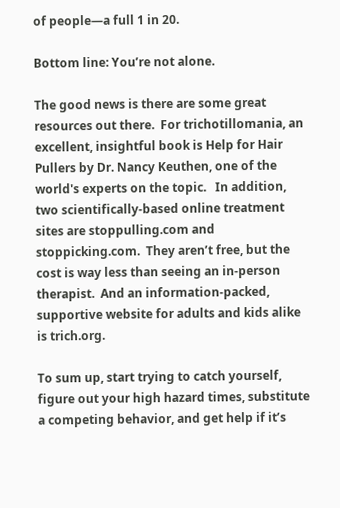of people—a full 1 in 20.

Bottom line: You’re not alone.

The good news is there are some great resources out there.  For trichotillomania, an excellent, insightful book is Help for Hair Pullers by Dr. Nancy Keuthen, one of the world's experts on the topic.   In addition, two scientifically-based online treatment sites are stoppulling.com and stoppicking.com.  They aren’t free, but the cost is way less than seeing an in-person therapist.  And an information-packed, supportive website for adults and kids alike is trich.org.

To sum up, start trying to catch yourself, figure out your high hazard times, substitute a competing behavior, and get help if it’s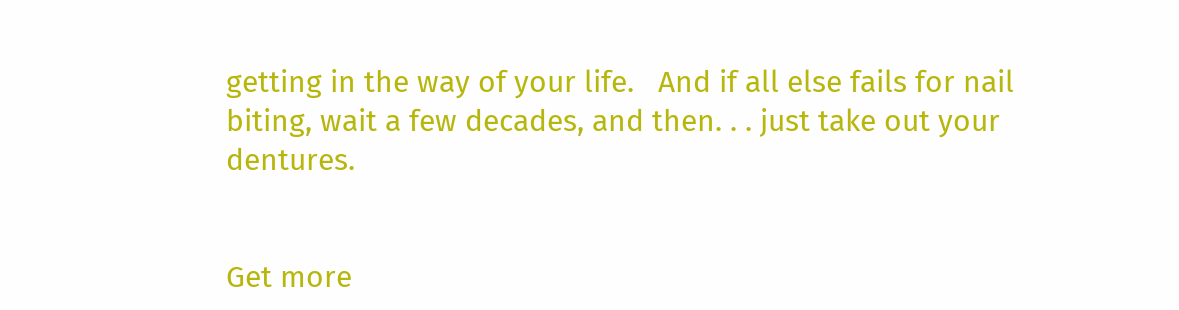getting in the way of your life.   And if all else fails for nail biting, wait a few decades, and then. . . just take out your dentures.


Get more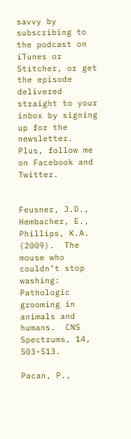savvy by subscribing to the podcast on iTunes or Stitcher, or get the episode delivered straight to your inbox by signing up for the newsletter.  Plus, follow me on Facebook and Twitter.


Feusner, J.D., Hembacher, E., Phillips, K.A. (2009).  The mouse who couldn’t stop washing: Pathologic grooming in animals and humans.  CNS Spectrums, 14, 503-513.

Pacan, P.,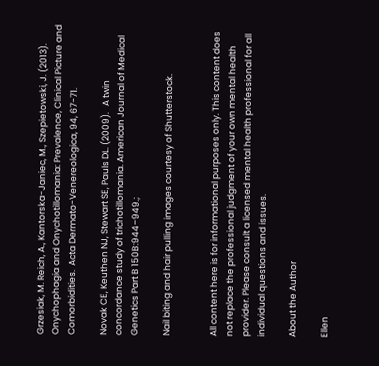Grzesiak, M. Reich, A., Kantorska-Janiec, M., Szepietowski, J. (2013).  Onychophagia and Onychotillomania: Prevalence, Clinical Picture and Comorbidities.  Acta Dermato-Venereologica, 94, 67-71.

Novak CE, Keuthen NJ, Stewart SE, Pauls DL. (2009).   A twin concordance study of trichotillomania. American Journal of Medical Genetics Part B 150B:944–949.;

Nail biting and hair pulling images courtesy of Shutterstock.


All content here is for informational purposes only. This content does not replace the professional judgment of your own mental health provider. Please consult a licensed mental health professional for all individual questions and issues.

About the Author

Ellen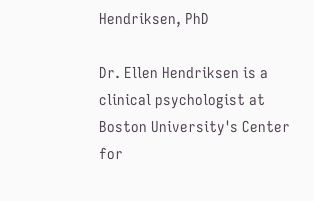Hendriksen, PhD

Dr. Ellen Hendriksen is a clinical psychologist at Boston University's Center for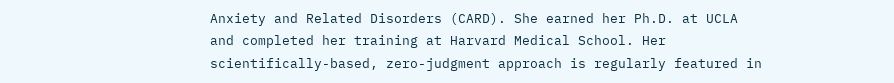Anxiety and Related Disorders (CARD). She earned her Ph.D. at UCLA and completed her training at Harvard Medical School. Her scientifically-based, zero-judgment approach is regularly featured in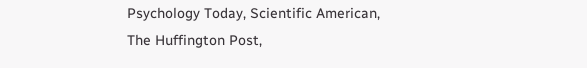Psychology Today, Scientific American, The Huffington Post,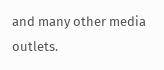and many other media outlets.